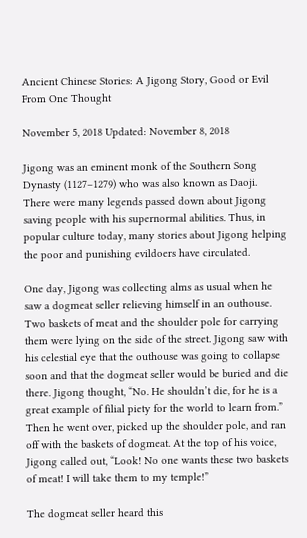Ancient Chinese Stories: A Jigong Story, Good or Evil From One Thought

November 5, 2018 Updated: November 8, 2018

Jigong was an eminent monk of the Southern Song Dynasty (1127–1279) who was also known as Daoji. There were many legends passed down about Jigong saving people with his supernormal abilities. Thus, in popular culture today, many stories about Jigong helping the poor and punishing evildoers have circulated.

One day, Jigong was collecting alms as usual when he saw a dogmeat seller relieving himself in an outhouse. Two baskets of meat and the shoulder pole for carrying them were lying on the side of the street. Jigong saw with his celestial eye that the outhouse was going to collapse soon and that the dogmeat seller would be buried and die there. Jigong thought, “No. He shouldn’t die, for he is a great example of filial piety for the world to learn from.” Then he went over, picked up the shoulder pole, and ran off with the baskets of dogmeat. At the top of his voice, Jigong called out, “Look! No one wants these two baskets of meat! I will take them to my temple!”

The dogmeat seller heard this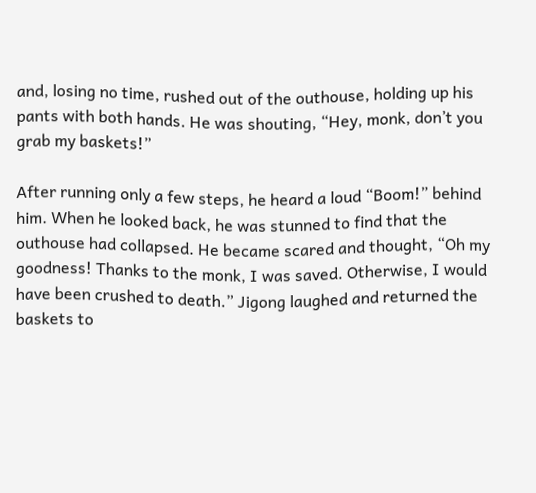and, losing no time, rushed out of the outhouse, holding up his pants with both hands. He was shouting, “Hey, monk, don’t you grab my baskets!”

After running only a few steps, he heard a loud “Boom!” behind him. When he looked back, he was stunned to find that the outhouse had collapsed. He became scared and thought, “Oh my goodness! Thanks to the monk, I was saved. Otherwise, I would have been crushed to death.” Jigong laughed and returned the baskets to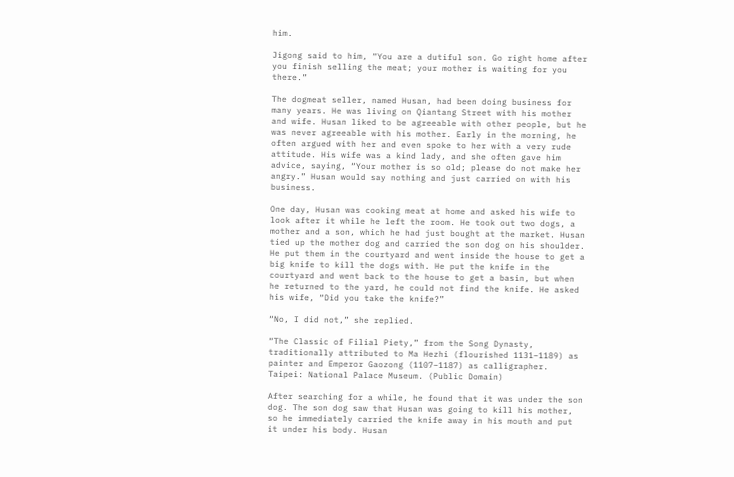him.

Jigong said to him, “You are a dutiful son. Go right home after you finish selling the meat; your mother is waiting for you there.”

The dogmeat seller, named Husan, had been doing business for many years. He was living on Qiantang Street with his mother and wife. Husan liked to be agreeable with other people, but he was never agreeable with his mother. Early in the morning, he often argued with her and even spoke to her with a very rude attitude. His wife was a kind lady, and she often gave him advice, saying, “Your mother is so old; please do not make her angry.” Husan would say nothing and just carried on with his business.

One day, Husan was cooking meat at home and asked his wife to look after it while he left the room. He took out two dogs, a mother and a son, which he had just bought at the market. Husan tied up the mother dog and carried the son dog on his shoulder. He put them in the courtyard and went inside the house to get a big knife to kill the dogs with. He put the knife in the courtyard and went back to the house to get a basin, but when he returned to the yard, he could not find the knife. He asked his wife, “Did you take the knife?”

“No, I did not,” she replied.

“The Classic of Filial Piety,” from the Song Dynasty, traditionally attributed to Ma Hezhi (flourished 1131–1189) as painter and Emperor Gaozong (1107–1187) as calligrapher. Taipei: National Palace Museum. (Public Domain)

After searching for a while, he found that it was under the son dog. The son dog saw that Husan was going to kill his mother, so he immediately carried the knife away in his mouth and put it under his body. Husan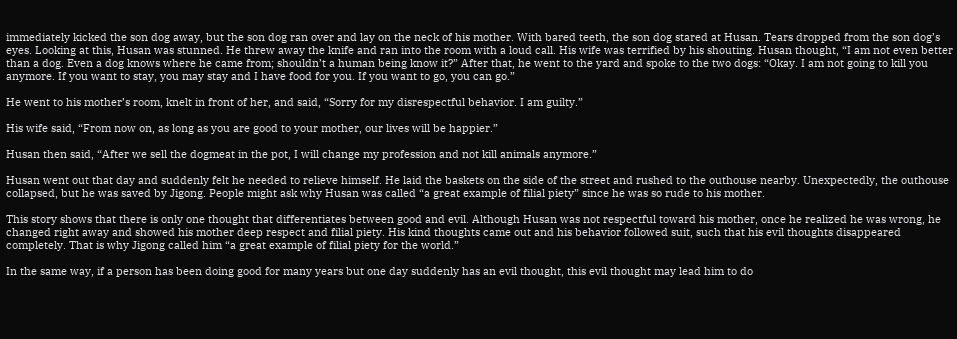immediately kicked the son dog away, but the son dog ran over and lay on the neck of his mother. With bared teeth, the son dog stared at Husan. Tears dropped from the son dog’s eyes. Looking at this, Husan was stunned. He threw away the knife and ran into the room with a loud call. His wife was terrified by his shouting. Husan thought, “I am not even better than a dog. Even a dog knows where he came from; shouldn’t a human being know it?” After that, he went to the yard and spoke to the two dogs: “Okay. I am not going to kill you anymore. If you want to stay, you may stay and I have food for you. If you want to go, you can go.”

He went to his mother’s room, knelt in front of her, and said, “Sorry for my disrespectful behavior. I am guilty.”

His wife said, “From now on, as long as you are good to your mother, our lives will be happier.”

Husan then said, “After we sell the dogmeat in the pot, I will change my profession and not kill animals anymore.”

Husan went out that day and suddenly felt he needed to relieve himself. He laid the baskets on the side of the street and rushed to the outhouse nearby. Unexpectedly, the outhouse collapsed, but he was saved by Jigong. People might ask why Husan was called “a great example of filial piety” since he was so rude to his mother.

This story shows that there is only one thought that differentiates between good and evil. Although Husan was not respectful toward his mother, once he realized he was wrong, he changed right away and showed his mother deep respect and filial piety. His kind thoughts came out and his behavior followed suit, such that his evil thoughts disappeared completely. That is why Jigong called him “a great example of filial piety for the world.”

In the same way, if a person has been doing good for many years but one day suddenly has an evil thought, this evil thought may lead him to do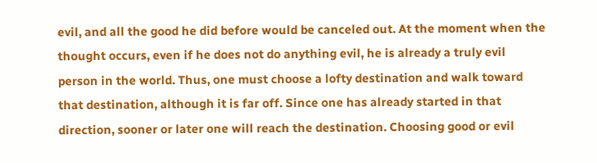evil, and all the good he did before would be canceled out. At the moment when the thought occurs, even if he does not do anything evil, he is already a truly evil person in the world. Thus, one must choose a lofty destination and walk toward that destination, although it is far off. Since one has already started in that direction, sooner or later one will reach the destination. Choosing good or evil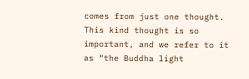comes from just one thought. This kind thought is so important, and we refer to it as “the Buddha light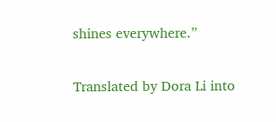shines everywhere.”

Translated by Dora Li into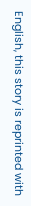English, this story is reprinted with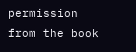permission from the book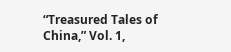“Treasured Tales of China,” Vol. 1,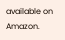available on Amazon.